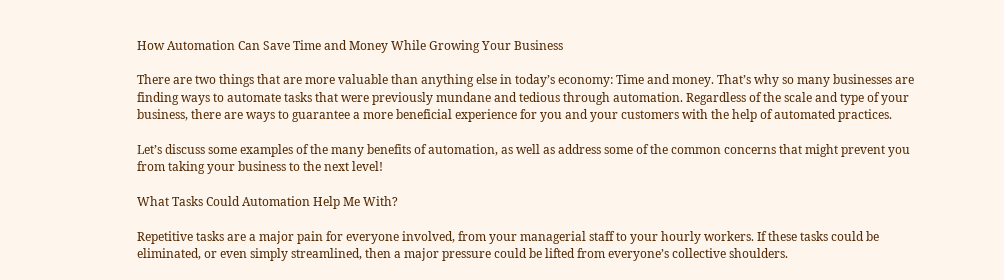How Automation Can Save Time and Money While Growing Your Business

There are two things that are more valuable than anything else in today’s economy: Time and money. That’s why so many businesses are finding ways to automate tasks that were previously mundane and tedious through automation. Regardless of the scale and type of your business, there are ways to guarantee a more beneficial experience for you and your customers with the help of automated practices.

Let’s discuss some examples of the many benefits of automation, as well as address some of the common concerns that might prevent you from taking your business to the next level!

What Tasks Could Automation Help Me With?

Repetitive tasks are a major pain for everyone involved, from your managerial staff to your hourly workers. If these tasks could be eliminated, or even simply streamlined, then a major pressure could be lifted from everyone’s collective shoulders.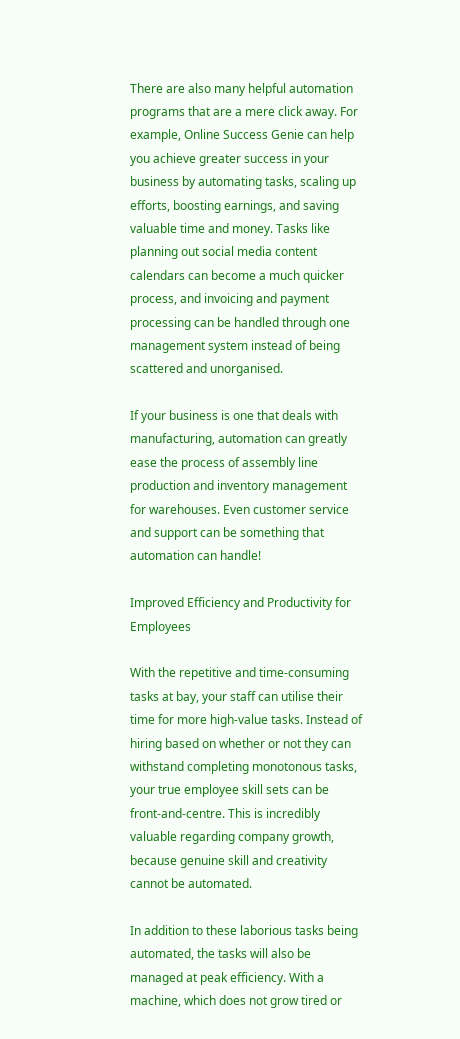There are also many helpful automation programs that are a mere click away. For example, Online Success Genie can help you achieve greater success in your business by automating tasks, scaling up efforts, boosting earnings, and saving valuable time and money. Tasks like planning out social media content calendars can become a much quicker process, and invoicing and payment processing can be handled through one management system instead of being scattered and unorganised.

If your business is one that deals with manufacturing, automation can greatly ease the process of assembly line production and inventory management for warehouses. Even customer service and support can be something that automation can handle!

Improved Efficiency and Productivity for Employees

With the repetitive and time-consuming tasks at bay, your staff can utilise their time for more high-value tasks. Instead of hiring based on whether or not they can withstand completing monotonous tasks, your true employee skill sets can be front-and-centre. This is incredibly valuable regarding company growth, because genuine skill and creativity cannot be automated.

In addition to these laborious tasks being automated, the tasks will also be managed at peak efficiency. With a machine, which does not grow tired or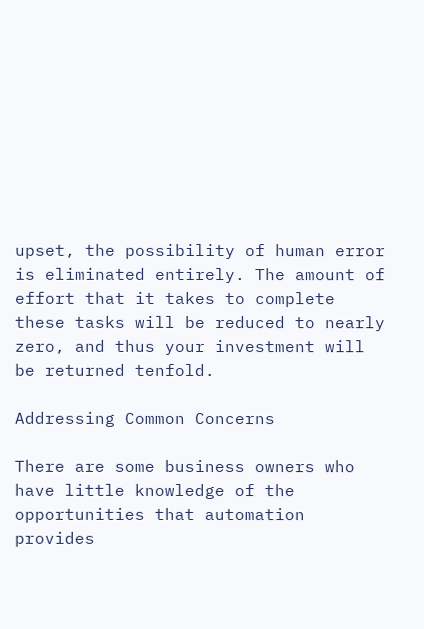upset, the possibility of human error is eliminated entirely. The amount of effort that it takes to complete these tasks will be reduced to nearly zero, and thus your investment will be returned tenfold.

Addressing Common Concerns

There are some business owners who have little knowledge of the opportunities that automation provides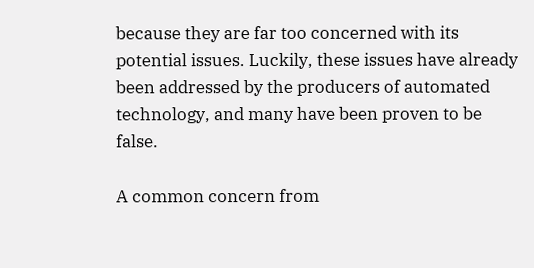because they are far too concerned with its potential issues. Luckily, these issues have already been addressed by the producers of automated technology, and many have been proven to be false.

A common concern from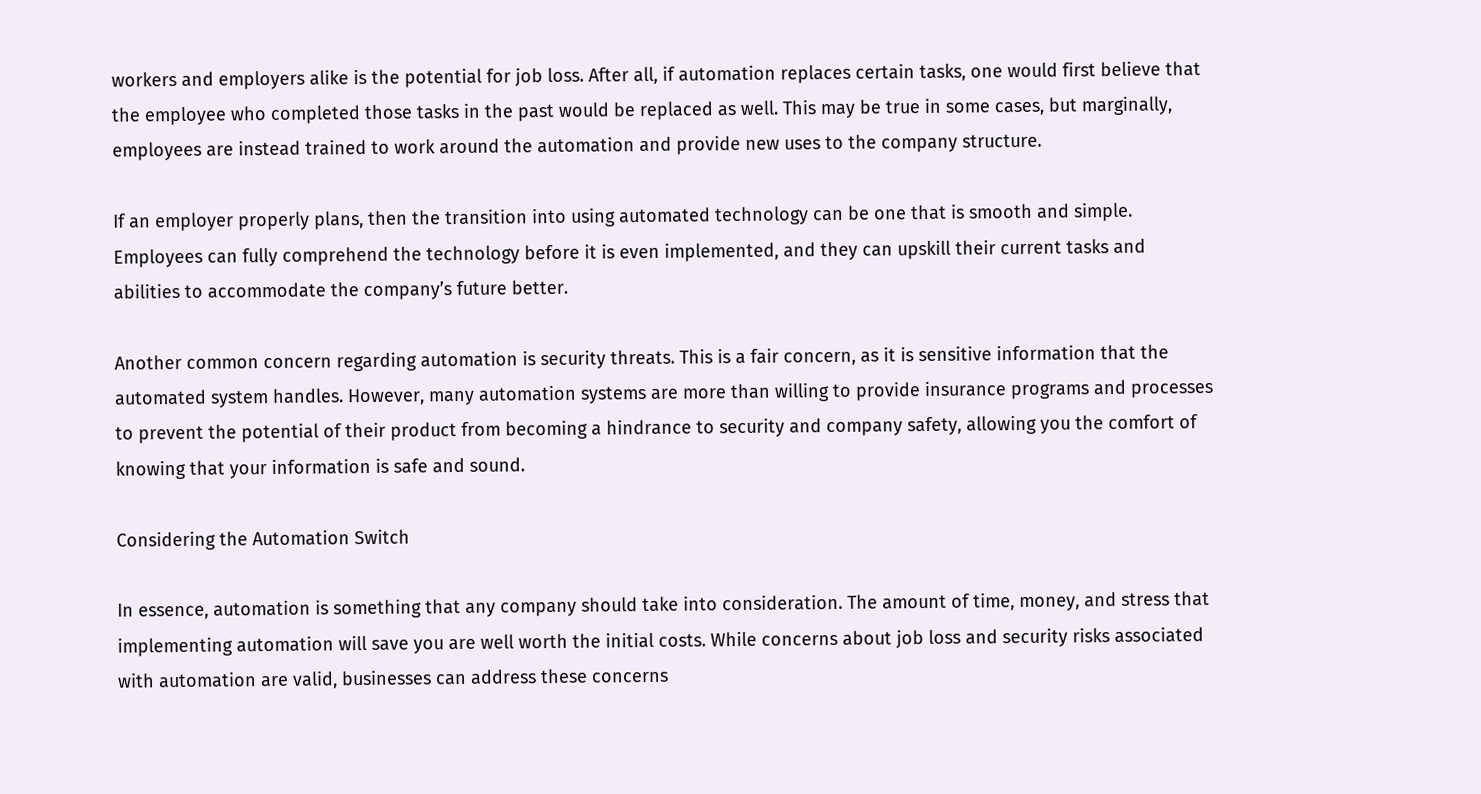workers and employers alike is the potential for job loss. After all, if automation replaces certain tasks, one would first believe that the employee who completed those tasks in the past would be replaced as well. This may be true in some cases, but marginally, employees are instead trained to work around the automation and provide new uses to the company structure.

If an employer properly plans, then the transition into using automated technology can be one that is smooth and simple. Employees can fully comprehend the technology before it is even implemented, and they can upskill their current tasks and abilities to accommodate the company’s future better.

Another common concern regarding automation is security threats. This is a fair concern, as it is sensitive information that the automated system handles. However, many automation systems are more than willing to provide insurance programs and processes to prevent the potential of their product from becoming a hindrance to security and company safety, allowing you the comfort of knowing that your information is safe and sound.

Considering the Automation Switch

In essence, automation is something that any company should take into consideration. The amount of time, money, and stress that implementing automation will save you are well worth the initial costs. While concerns about job loss and security risks associated with automation are valid, businesses can address these concerns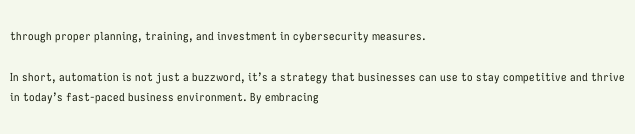through proper planning, training, and investment in cybersecurity measures.

In short, automation is not just a buzzword, it’s a strategy that businesses can use to stay competitive and thrive in today’s fast-paced business environment. By embracing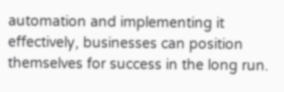automation and implementing it effectively, businesses can position themselves for success in the long run.